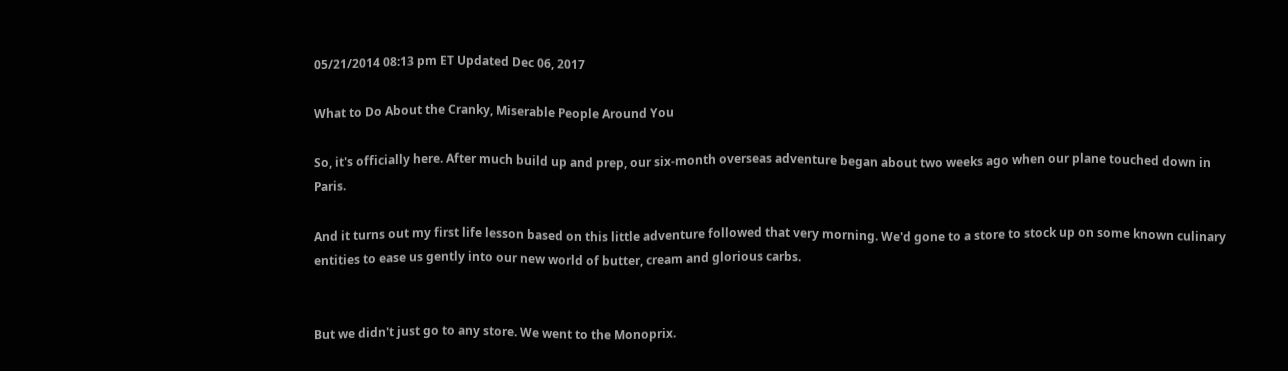05/21/2014 08:13 pm ET Updated Dec 06, 2017

What to Do About the Cranky, Miserable People Around You

So, it's officially here. After much build up and prep, our six-month overseas adventure began about two weeks ago when our plane touched down in Paris.

And it turns out my first life lesson based on this little adventure followed that very morning. We'd gone to a store to stock up on some known culinary entities to ease us gently into our new world of butter, cream and glorious carbs.


But we didn't just go to any store. We went to the Monoprix.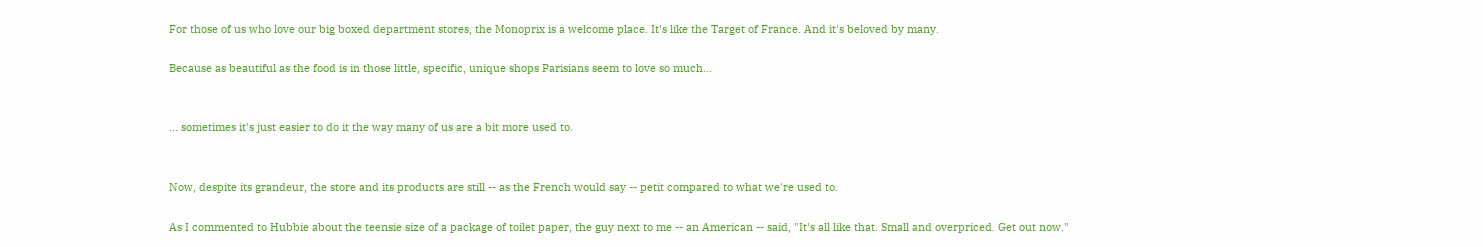For those of us who love our big boxed department stores, the Monoprix is a welcome place. It's like the Target of France. And it's beloved by many.

Because as beautiful as the food is in those little, specific, unique shops Parisians seem to love so much...


... sometimes it's just easier to do it the way many of us are a bit more used to.


Now, despite its grandeur, the store and its products are still -- as the French would say -- petit compared to what we're used to.

As I commented to Hubbie about the teensie size of a package of toilet paper, the guy next to me -- an American -- said, "It's all like that. Small and overpriced. Get out now."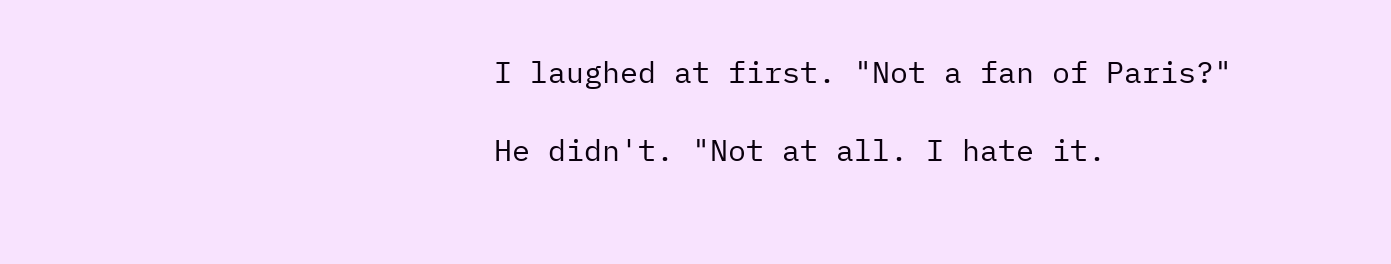I laughed at first. "Not a fan of Paris?"

He didn't. "Not at all. I hate it.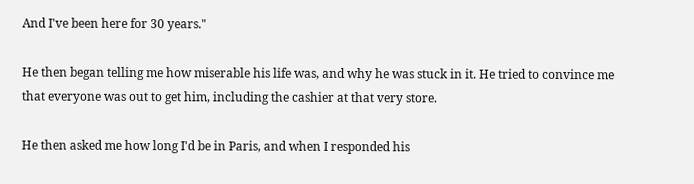And I've been here for 30 years."

He then began telling me how miserable his life was, and why he was stuck in it. He tried to convince me that everyone was out to get him, including the cashier at that very store.

He then asked me how long I'd be in Paris, and when I responded his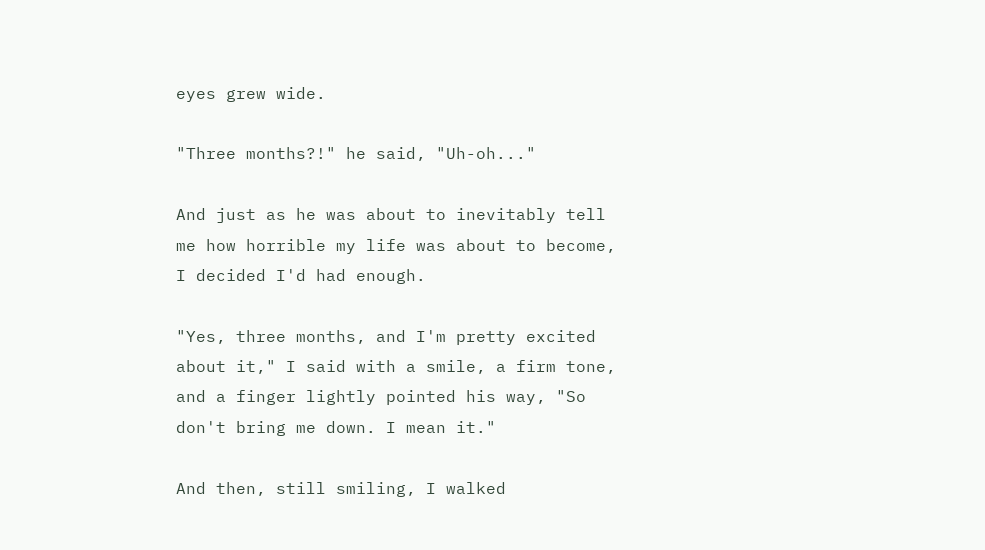eyes grew wide.

"Three months?!" he said, "Uh-oh..."

And just as he was about to inevitably tell me how horrible my life was about to become, I decided I'd had enough.

"Yes, three months, and I'm pretty excited about it," I said with a smile, a firm tone, and a finger lightly pointed his way, "So don't bring me down. I mean it."

And then, still smiling, I walked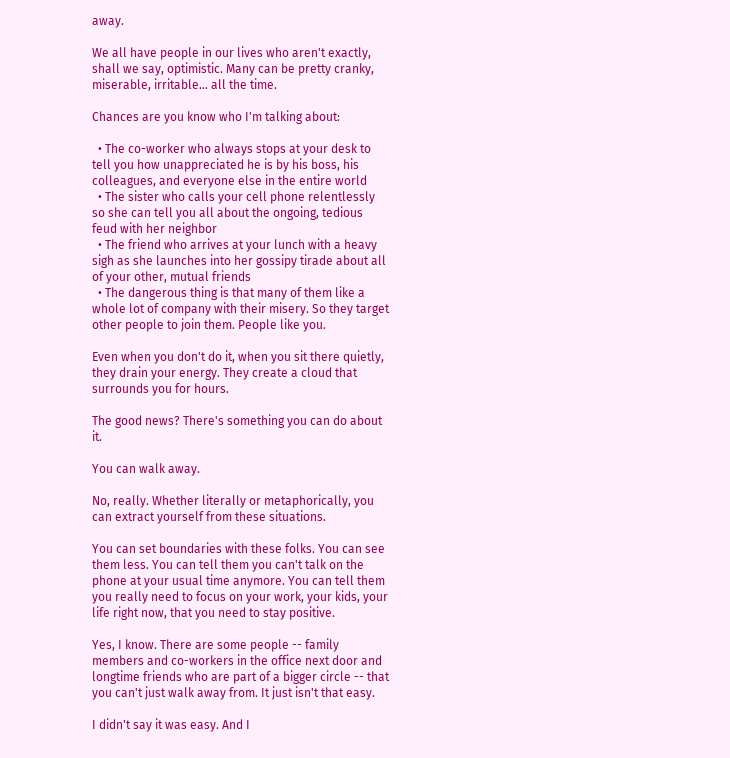away.

We all have people in our lives who aren't exactly, shall we say, optimistic. Many can be pretty cranky, miserable, irritable... all the time.

Chances are you know who I'm talking about:

  • The co-worker who always stops at your desk to tell you how unappreciated he is by his boss, his colleagues, and everyone else in the entire world
  • The sister who calls your cell phone relentlessly so she can tell you all about the ongoing, tedious feud with her neighbor
  • The friend who arrives at your lunch with a heavy sigh as she launches into her gossipy tirade about all of your other, mutual friends
  • The dangerous thing is that many of them like a whole lot of company with their misery. So they target other people to join them. People like you.

Even when you don't do it, when you sit there quietly, they drain your energy. They create a cloud that surrounds you for hours.

The good news? There's something you can do about it.

You can walk away.

No, really. Whether literally or metaphorically, you can extract yourself from these situations.

You can set boundaries with these folks. You can see them less. You can tell them you can't talk on the phone at your usual time anymore. You can tell them you really need to focus on your work, your kids, your life right now, that you need to stay positive.

Yes, I know. There are some people -- family members and co-workers in the office next door and longtime friends who are part of a bigger circle -- that you can't just walk away from. It just isn't that easy.

I didn't say it was easy. And I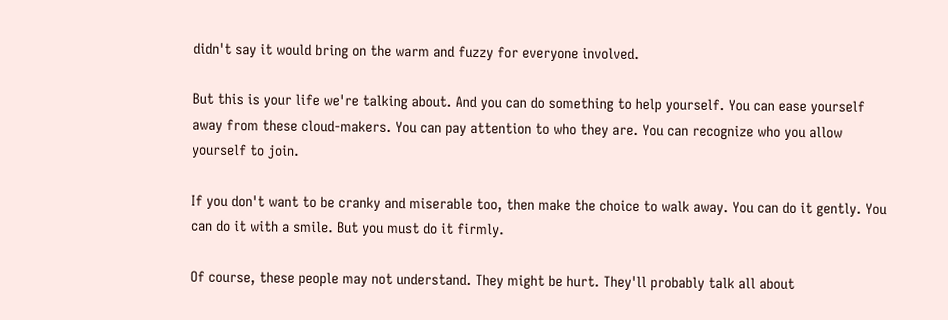didn't say it would bring on the warm and fuzzy for everyone involved.

But this is your life we're talking about. And you can do something to help yourself. You can ease yourself away from these cloud-makers. You can pay attention to who they are. You can recognize who you allow yourself to join.

If you don't want to be cranky and miserable too, then make the choice to walk away. You can do it gently. You can do it with a smile. But you must do it firmly.

Of course, these people may not understand. They might be hurt. They'll probably talk all about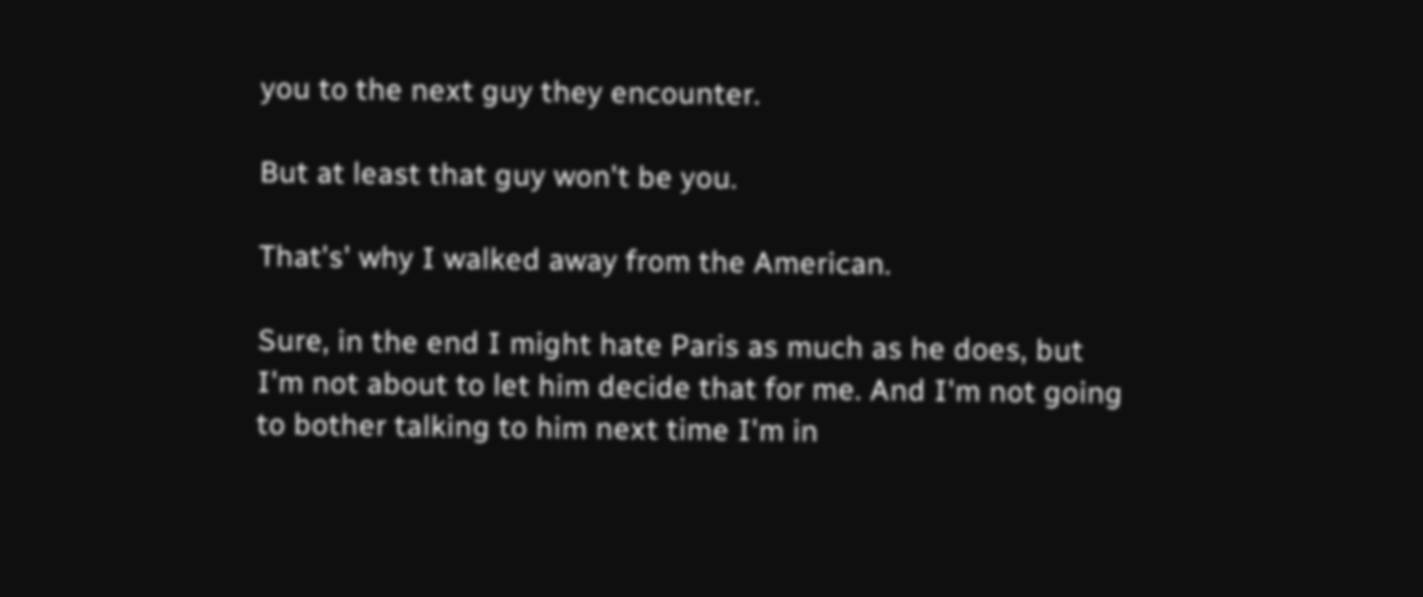you to the next guy they encounter.

But at least that guy won't be you.

That's' why I walked away from the American.

Sure, in the end I might hate Paris as much as he does, but I'm not about to let him decide that for me. And I'm not going to bother talking to him next time I'm in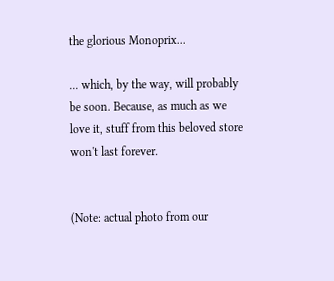the glorious Monoprix...

... which, by the way, will probably be soon. Because, as much as we love it, stuff from this beloved store won't last forever.


(Note: actual photo from our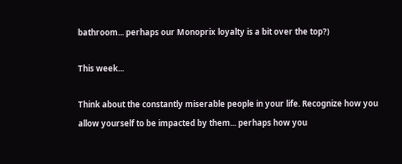bathroom... perhaps our Monoprix loyalty is a bit over the top?)

This week...

Think about the constantly miserable people in your life. Recognize how you allow yourself to be impacted by them... perhaps how you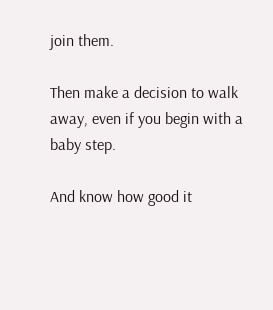join them.

Then make a decision to walk away, even if you begin with a baby step.

And know how good it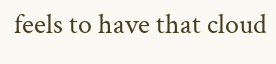feels to have that cloud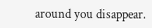around you disappear.